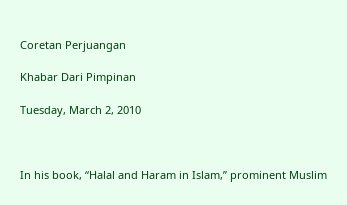Coretan Perjuangan

Khabar Dari Pimpinan

Tuesday, March 2, 2010



In his book, “Halal and Haram in Islam,” prominent Muslim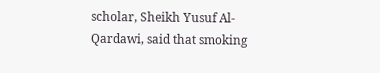scholar, Sheikh Yusuf Al-Qardawi, said that smoking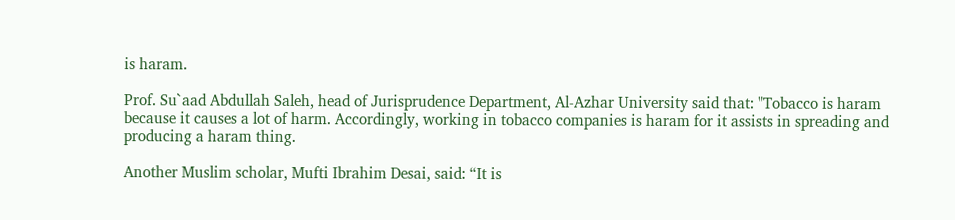is haram.

Prof. Su`aad Abdullah Saleh, head of Jurisprudence Department, Al-Azhar University said that: "Tobacco is haram because it causes a lot of harm. Accordingly, working in tobacco companies is haram for it assists in spreading and producing a haram thing.

Another Muslim scholar, Mufti Ibrahim Desai, said: “It is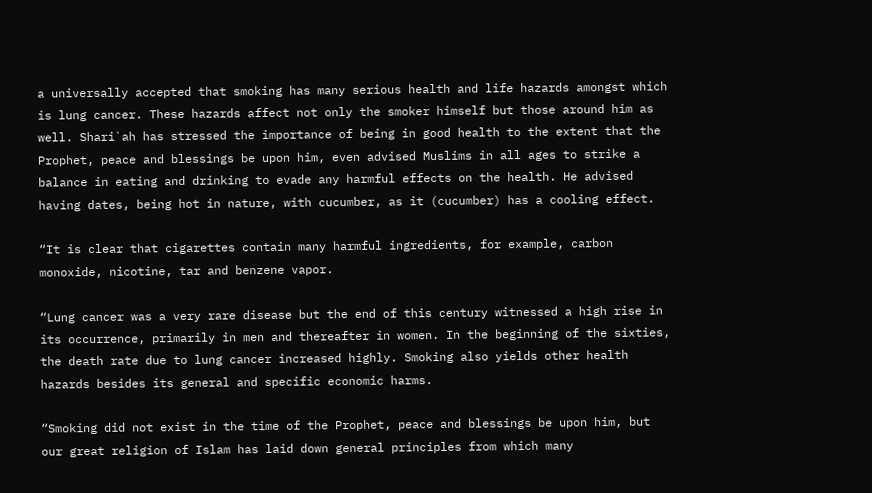a universally accepted that smoking has many serious health and life hazards amongst which is lung cancer. These hazards affect not only the smoker himself but those around him as well. Shari`ah has stressed the importance of being in good health to the extent that the Prophet, peace and blessings be upon him, even advised Muslims in all ages to strike a balance in eating and drinking to evade any harmful effects on the health. He advised having dates, being hot in nature, with cucumber, as it (cucumber) has a cooling effect.

“It is clear that cigarettes contain many harmful ingredients, for example, carbon monoxide, nicotine, tar and benzene vapor.

“Lung cancer was a very rare disease but the end of this century witnessed a high rise in its occurrence, primarily in men and thereafter in women. In the beginning of the sixties, the death rate due to lung cancer increased highly. Smoking also yields other health hazards besides its general and specific economic harms.

“Smoking did not exist in the time of the Prophet, peace and blessings be upon him, but our great religion of Islam has laid down general principles from which many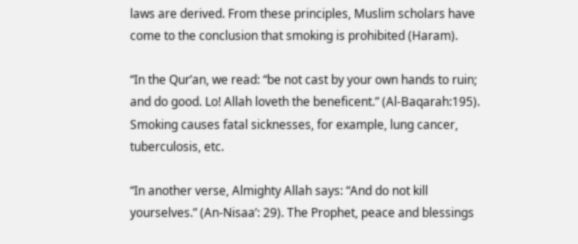laws are derived. From these principles, Muslim scholars have come to the conclusion that smoking is prohibited (Haram).

“In the Qur’an, we read: “be not cast by your own hands to ruin; and do good. Lo! Allah loveth the beneficent.” (Al-Baqarah:195). Smoking causes fatal sicknesses, for example, lung cancer, tuberculosis, etc.

“In another verse, Almighty Allah says: “And do not kill yourselves.” (An-Nisaa’: 29). The Prophet, peace and blessings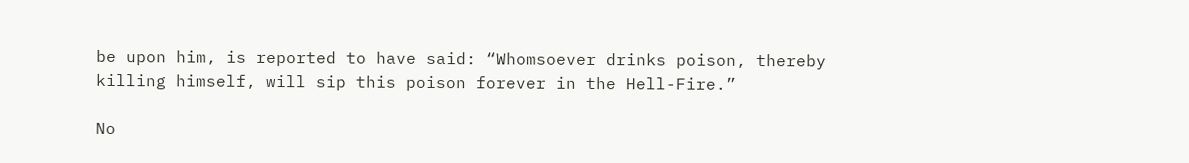be upon him, is reported to have said: “Whomsoever drinks poison, thereby killing himself, will sip this poison forever in the Hell-Fire.”

No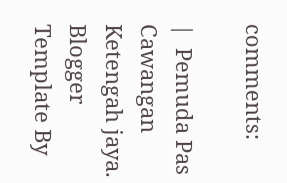comments:

|  Pemuda Pas Cawangan Ketengah jaya. Blogger Template By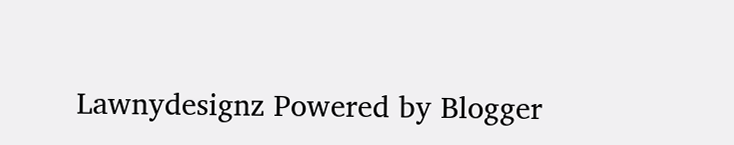Lawnydesignz Powered by Blogger